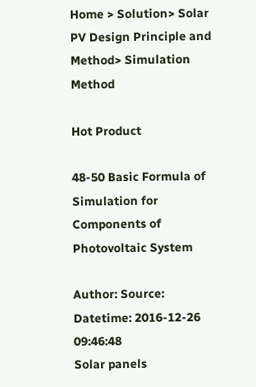Home > Solution> Solar PV Design Principle and Method> Simulation Method

Hot Product

48-50 Basic Formula of Simulation for Components of Photovoltaic System

Author: Source: Datetime: 2016-12-26 09:46:48
Solar panels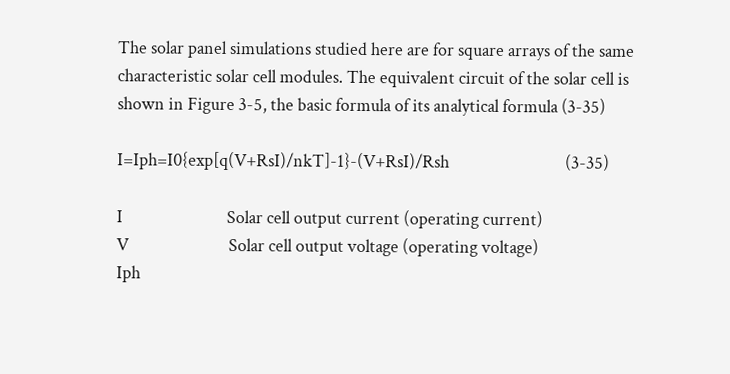The solar panel simulations studied here are for square arrays of the same characteristic solar cell modules. The equivalent circuit of the solar cell is shown in Figure 3-5, the basic formula of its analytical formula (3-35)

I=Iph=I0{exp[q(V+RsI)/nkT]-1}-(V+RsI)/Rsh                             (3-35)

I                          Solar cell output current (operating current)
V                         Solar cell output voltage (operating voltage)
Iph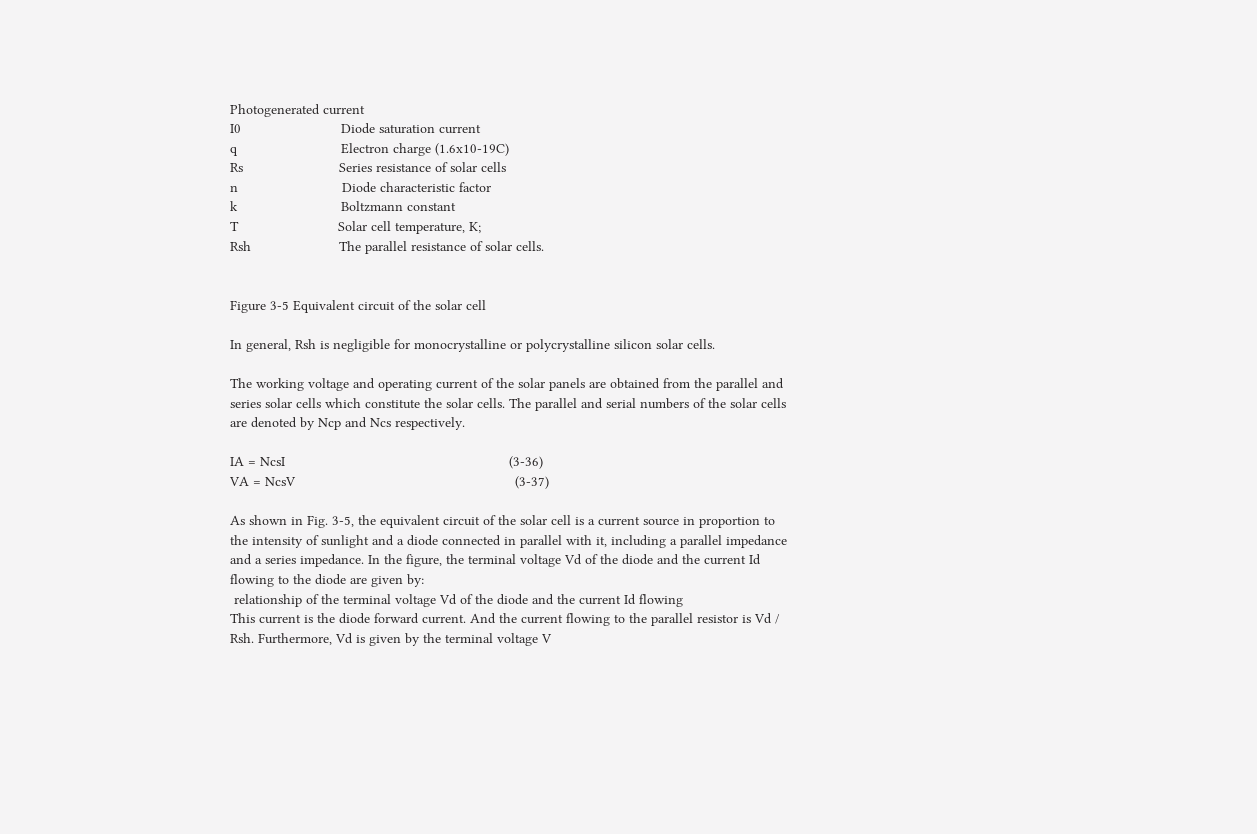Photogenerated current
I0                         Diode saturation current
q                          Electron charge (1.6x10-19C)
Rs                        Series resistance of solar cells
n                          Diode characteristic factor
k                          Boltzmann constant
T                         Solar cell temperature, K;
Rsh                      The parallel resistance of solar cells.


Figure 3-5 Equivalent circuit of the solar cell

In general, Rsh is negligible for monocrystalline or polycrystalline silicon solar cells.

The working voltage and operating current of the solar panels are obtained from the parallel and series solar cells which constitute the solar cells. The parallel and serial numbers of the solar cells are denoted by Ncp and Ncs respectively.

IA = NcsI                                                        (3-36)
VA = NcsV                                                       (3-37)

As shown in Fig. 3-5, the equivalent circuit of the solar cell is a current source in proportion to the intensity of sunlight and a diode connected in parallel with it, including a parallel impedance and a series impedance. In the figure, the terminal voltage Vd of the diode and the current Id flowing to the diode are given by:
 relationship of the terminal voltage Vd of the diode and the current Id flowing
This current is the diode forward current. And the current flowing to the parallel resistor is Vd / Rsh. Furthermore, Vd is given by the terminal voltage V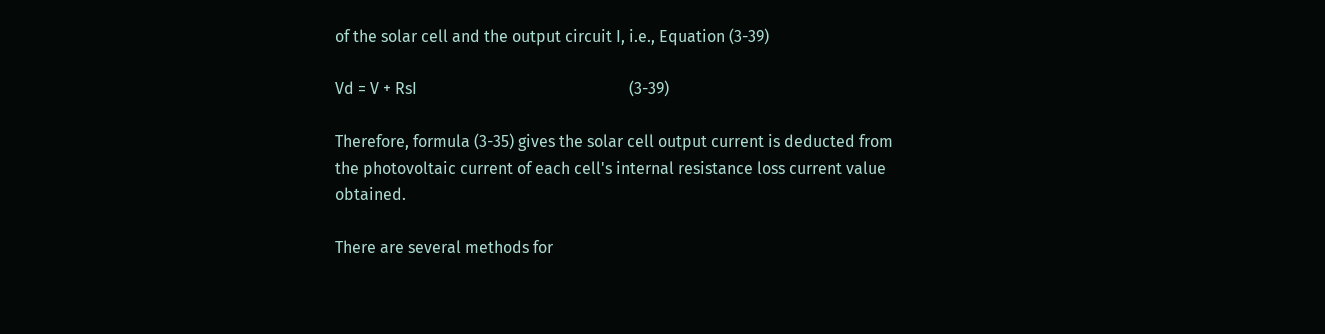of the solar cell and the output circuit I, i.e., Equation (3-39)

Vd = V + RsI                                                     (3-39)

Therefore, formula (3-35) gives the solar cell output current is deducted from the photovoltaic current of each cell's internal resistance loss current value obtained.

There are several methods for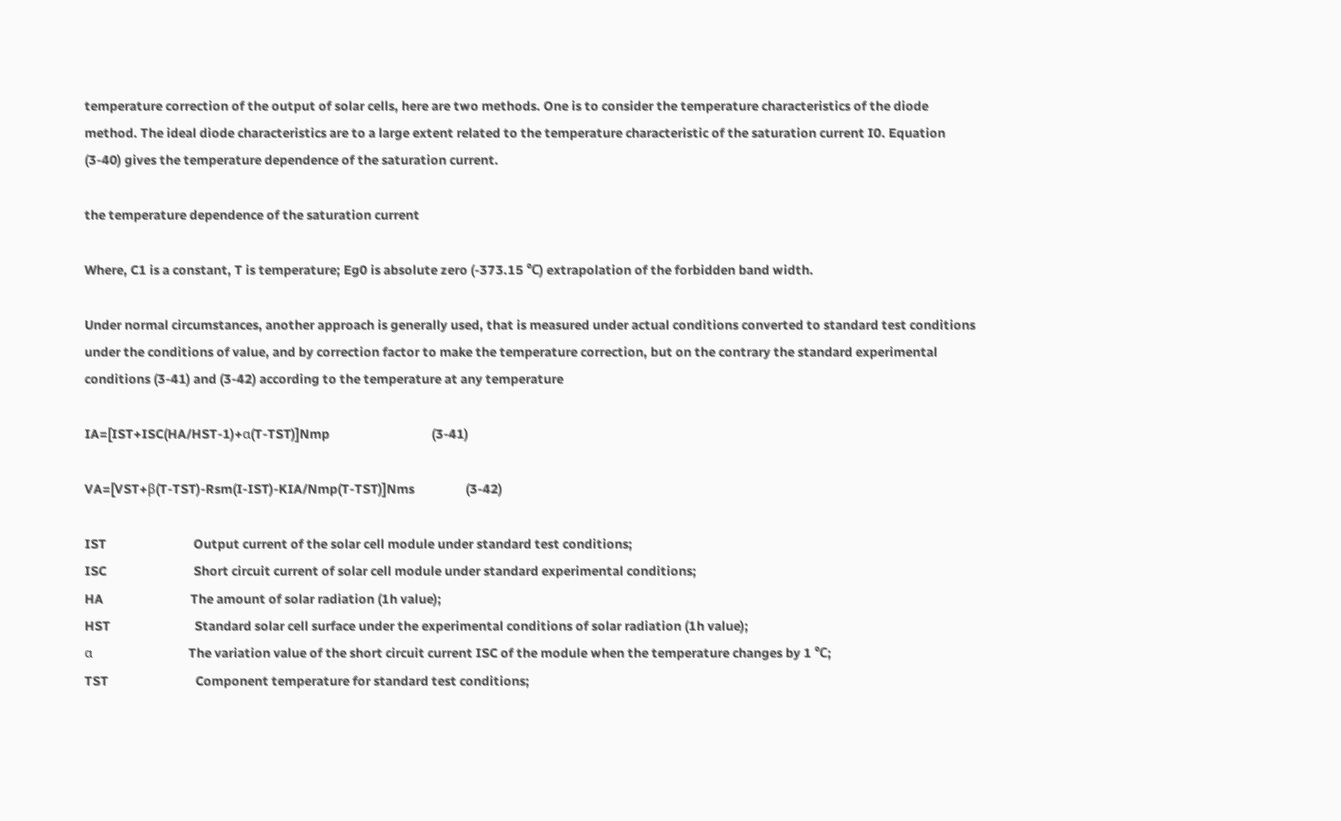temperature correction of the output of solar cells, here are two methods. One is to consider the temperature characteristics of the diode method. The ideal diode characteristics are to a large extent related to the temperature characteristic of the saturation current I0. Equation (3-40) gives the temperature dependence of the saturation current.

the temperature dependence of the saturation current

Where, C1 is a constant, T is temperature; Eg0 is absolute zero (-373.15 ℃) extrapolation of the forbidden band width.

Under normal circumstances, another approach is generally used, that is measured under actual conditions converted to standard test conditions under the conditions of value, and by correction factor to make the temperature correction, but on the contrary the standard experimental conditions (3-41) and (3-42) according to the temperature at any temperature

IA=[IST+ISC(HA/HST-1)+α(T-TST)]Nmp                                  (3-41)

VA=[VST+β(T-TST)-Rsm(I-IST)-KIA/Nmp(T-TST)]Nms                 (3-42)

IST                             Output current of the solar cell module under standard test conditions;
ISC                             Short circuit current of solar cell module under standard experimental conditions;
HA                             The amount of solar radiation (1h value);
HST                            Standard solar cell surface under the experimental conditions of solar radiation (1h value);
α                                The variation value of the short circuit current ISC of the module when the temperature changes by 1 ℃;
TST                             Component temperature for standard test conditions;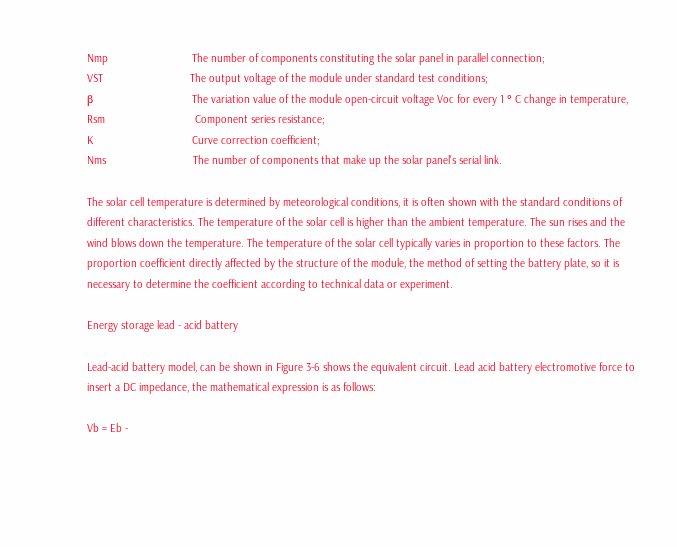Nmp                            The number of components constituting the solar panel in parallel connection;
VST                             The output voltage of the module under standard test conditions;
β                                 The variation value of the module open-circuit voltage Voc for every 1 ° C change in temperature,
Rsm                              Component series resistance;
K                                 Curve correction coefficient;
Nms                             The number of components that make up the solar panel's serial link.

The solar cell temperature is determined by meteorological conditions, it is often shown with the standard conditions of different characteristics. The temperature of the solar cell is higher than the ambient temperature. The sun rises and the wind blows down the temperature. The temperature of the solar cell typically varies in proportion to these factors. The proportion coefficient directly affected by the structure of the module, the method of setting the battery plate, so it is necessary to determine the coefficient according to technical data or experiment.

Energy storage lead - acid battery

Lead-acid battery model, can be shown in Figure 3-6 shows the equivalent circuit. Lead acid battery electromotive force to insert a DC impedance, the mathematical expression is as follows:

Vb = Eb -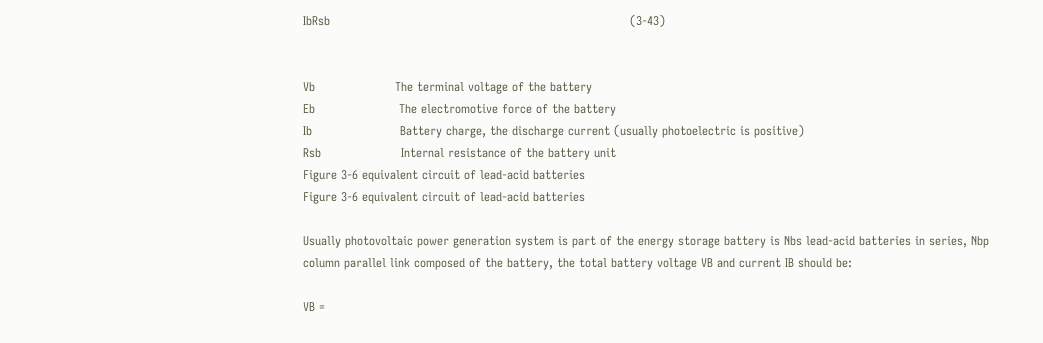IbRsb                                                                           (3-43)


Vb                    The terminal voltage of the battery
Eb                     The electromotive force of the battery
Ib                      Battery charge, the discharge current (usually photoelectric is positive)
Rsb                    Internal resistance of the battery unit
Figure 3-6 equivalent circuit of lead-acid batteries
Figure 3-6 equivalent circuit of lead-acid batteries

Usually photovoltaic power generation system is part of the energy storage battery is Nbs lead-acid batteries in series, Nbp column parallel link composed of the battery, the total battery voltage VB and current IB should be:

VB =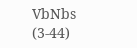VbNbs                                                                  (3-44)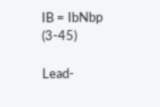IB = IbNbp                                                                    (3-45)

Lead-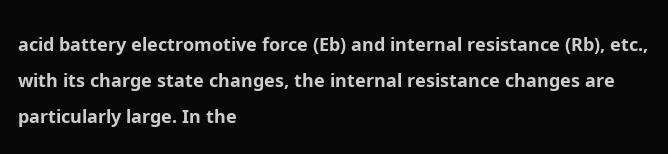acid battery electromotive force (Eb) and internal resistance (Rb), etc., with its charge state changes, the internal resistance changes are particularly large. In the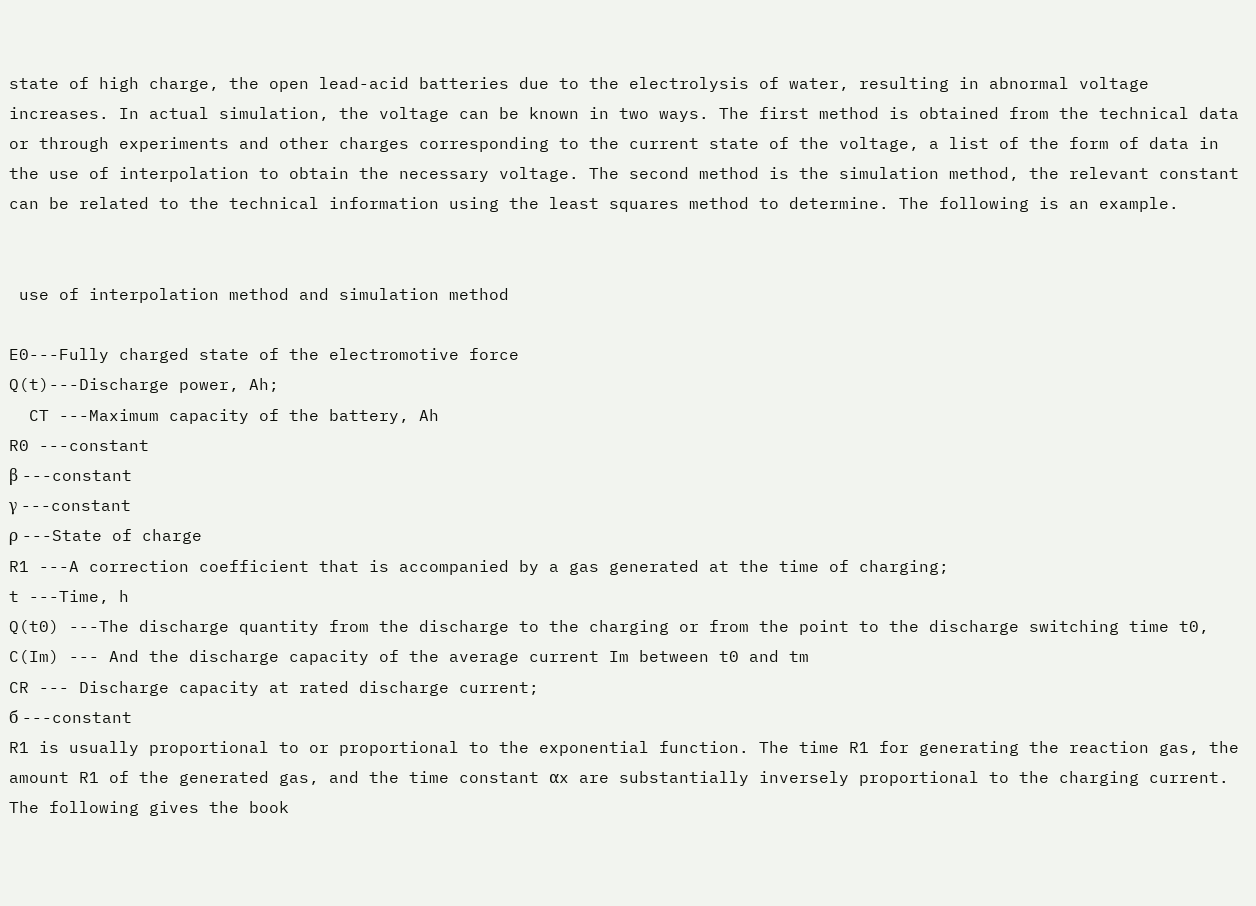state of high charge, the open lead-acid batteries due to the electrolysis of water, resulting in abnormal voltage increases. In actual simulation, the voltage can be known in two ways. The first method is obtained from the technical data or through experiments and other charges corresponding to the current state of the voltage, a list of the form of data in the use of interpolation to obtain the necessary voltage. The second method is the simulation method, the relevant constant can be related to the technical information using the least squares method to determine. The following is an example.


 use of interpolation method and simulation method

E0---Fully charged state of the electromotive force
Q(t)---Discharge power, Ah;
  CT ---Maximum capacity of the battery, Ah
R0 ---constant
β ---constant
γ ---constant
ρ ---State of charge
R1 ---A correction coefficient that is accompanied by a gas generated at the time of charging;
t ---Time, h
Q(t0) ---The discharge quantity from the discharge to the charging or from the point to the discharge switching time t0,
C(Im) --- And the discharge capacity of the average current Im between t0 and tm
CR --- Discharge capacity at rated discharge current;
б ---constant
R1 is usually proportional to or proportional to the exponential function. The time R1 for generating the reaction gas, the amount R1 of the generated gas, and the time constant αx are substantially inversely proportional to the charging current. The following gives the book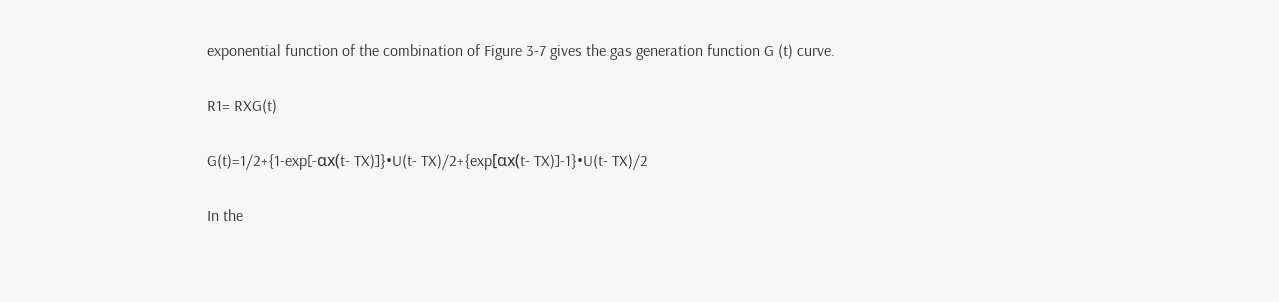exponential function of the combination of Figure 3-7 gives the gas generation function G (t) curve.

R1= RXG(t)

G(t)=1/2+{1-exp[-αx(t- TX)]}•U(t- TX)/2+{exp[αx(t- TX)]-1}•U(t- TX)/2

In the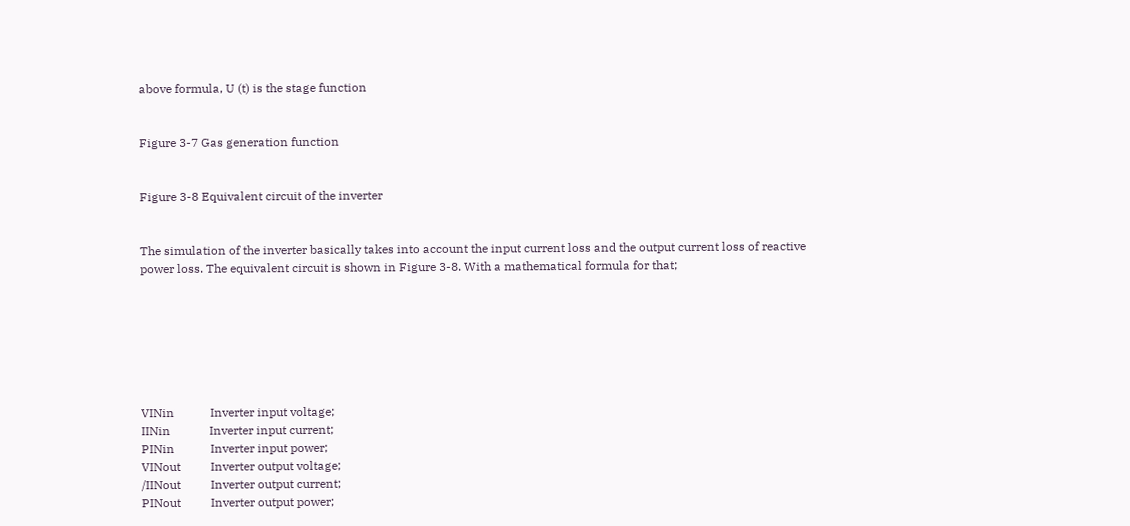above formula, U (t) is the stage function


Figure 3-7 Gas generation function


Figure 3-8 Equivalent circuit of the inverter


The simulation of the inverter basically takes into account the input current loss and the output current loss of reactive power loss. The equivalent circuit is shown in Figure 3-8. With a mathematical formula for that;







VINin            Inverter input voltage;
IINin             Inverter input current;
PINin            Inverter input power;
VINout          Inverter output voltage;
/IINout          Inverter output current;
PINout          Inverter output power;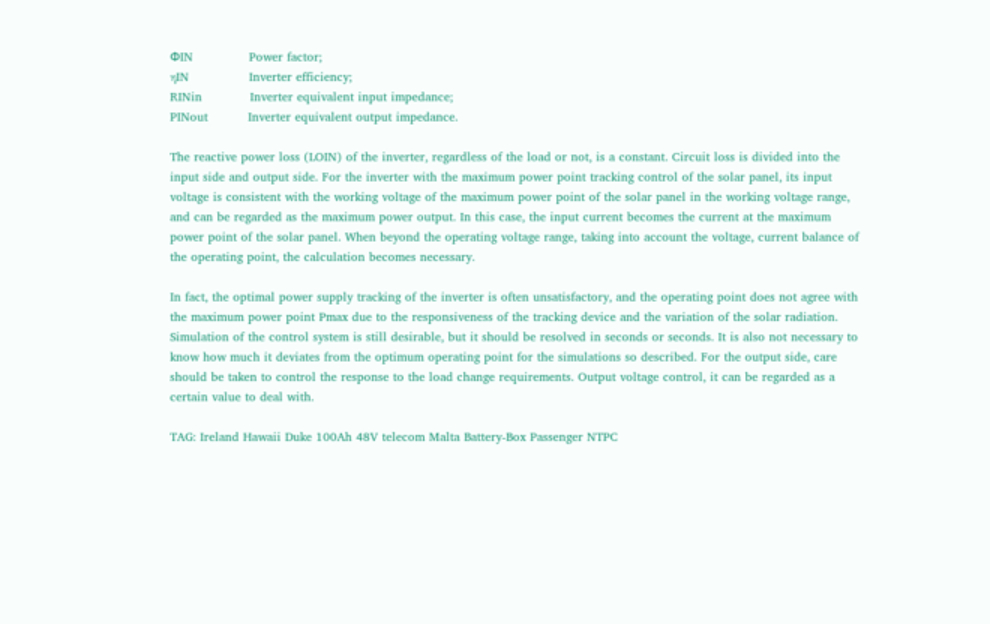ФIN              Power factor;
ηIN               Inverter efficiency;
RINin            Inverter equivalent input impedance;
PINout          Inverter equivalent output impedance.

The reactive power loss (LOIN) of the inverter, regardless of the load or not, is a constant. Circuit loss is divided into the input side and output side. For the inverter with the maximum power point tracking control of the solar panel, its input voltage is consistent with the working voltage of the maximum power point of the solar panel in the working voltage range, and can be regarded as the maximum power output. In this case, the input current becomes the current at the maximum power point of the solar panel. When beyond the operating voltage range, taking into account the voltage, current balance of the operating point, the calculation becomes necessary.

In fact, the optimal power supply tracking of the inverter is often unsatisfactory, and the operating point does not agree with the maximum power point Pmax due to the responsiveness of the tracking device and the variation of the solar radiation. Simulation of the control system is still desirable, but it should be resolved in seconds or seconds. It is also not necessary to know how much it deviates from the optimum operating point for the simulations so described. For the output side, care should be taken to control the response to the load change requirements. Output voltage control, it can be regarded as a certain value to deal with.

TAG: Ireland Hawaii Duke 100Ah 48V telecom Malta Battery-Box Passenger NTPC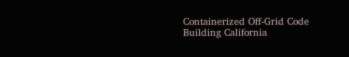Containerized Off-Grid Code Building California